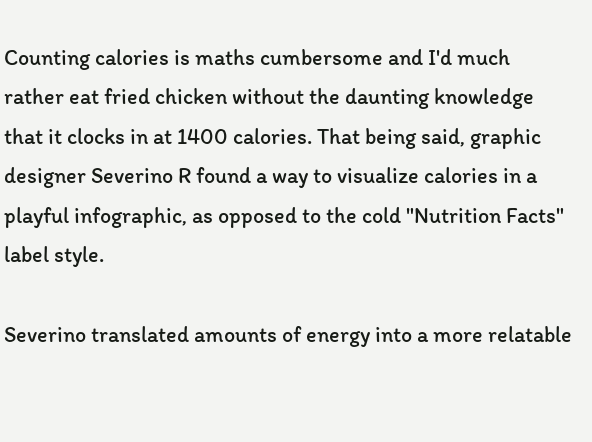Counting calories is maths cumbersome and I'd much rather eat fried chicken without the daunting knowledge that it clocks in at 1400 calories. That being said, graphic designer Severino R found a way to visualize calories in a playful infographic, as opposed to the cold "Nutrition Facts" label style.

Severino translated amounts of energy into a more relatable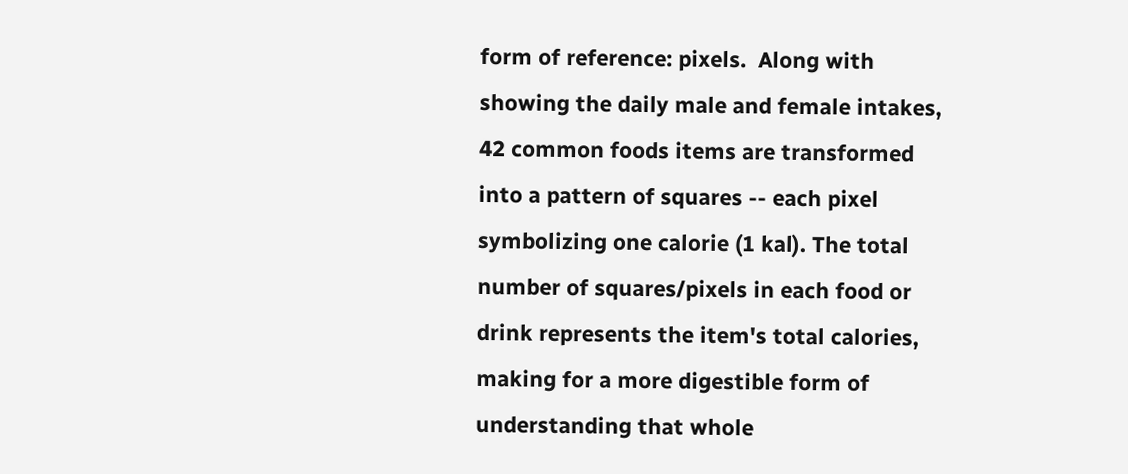form of reference: pixels.  Along with showing the daily male and female intakes, 42 common foods items are transformed into a pattern of squares -- each pixel symbolizing one calorie (1 kal). The total number of squares/pixels in each food or drink represents the item's total calories, making for a more digestible form of understanding that whole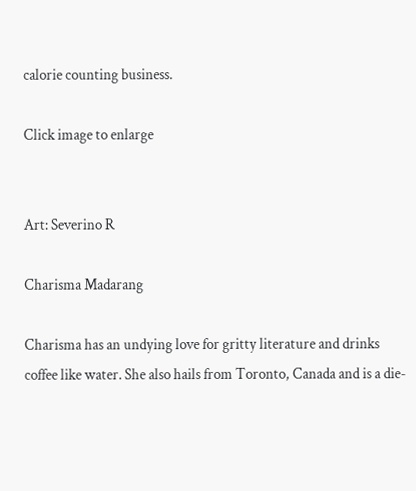calorie counting business.

Click image to enlarge


Art: Severino R

Charisma Madarang

Charisma has an undying love for gritty literature and drinks coffee like water. She also hails from Toronto, Canada and is a die-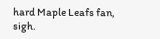hard Maple Leafs fan, sigh.